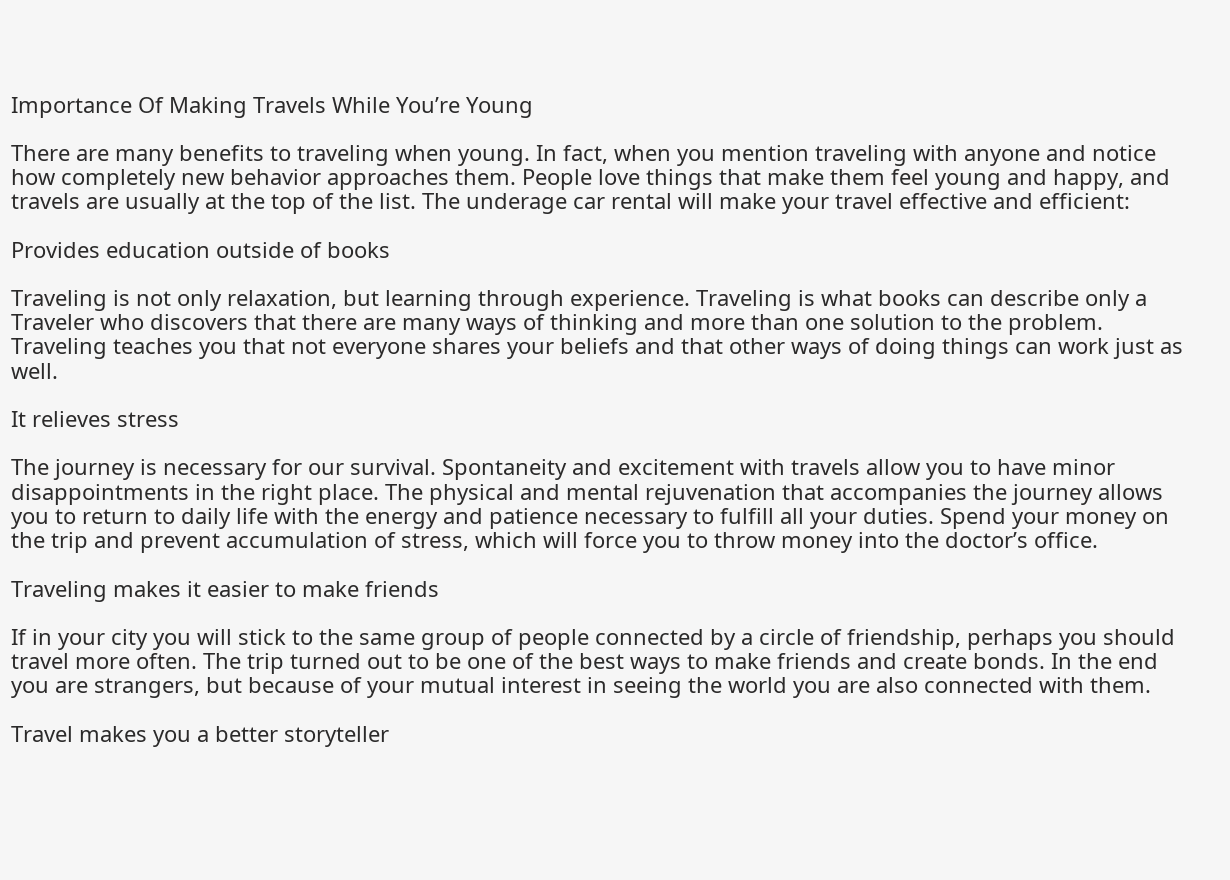Importance Of Making Travels While You’re Young

There are many benefits to traveling when young. In fact, when you mention traveling with anyone and notice how completely new behavior approaches them. People love things that make them feel young and happy, and travels are usually at the top of the list. The underage car rental will make your travel effective and efficient:

Provides education outside of books

Traveling is not only relaxation, but learning through experience. Traveling is what books can describe only a Traveler who discovers that there are many ways of thinking and more than one solution to the problem. Traveling teaches you that not everyone shares your beliefs and that other ways of doing things can work just as well.

It relieves stress

The journey is necessary for our survival. Spontaneity and excitement with travels allow you to have minor disappointments in the right place. The physical and mental rejuvenation that accompanies the journey allows you to return to daily life with the energy and patience necessary to fulfill all your duties. Spend your money on the trip and prevent accumulation of stress, which will force you to throw money into the doctor’s office.

Traveling makes it easier to make friends

If in your city you will stick to the same group of people connected by a circle of friendship, perhaps you should travel more often. The trip turned out to be one of the best ways to make friends and create bonds. In the end you are strangers, but because of your mutual interest in seeing the world you are also connected with them.

Travel makes you a better storyteller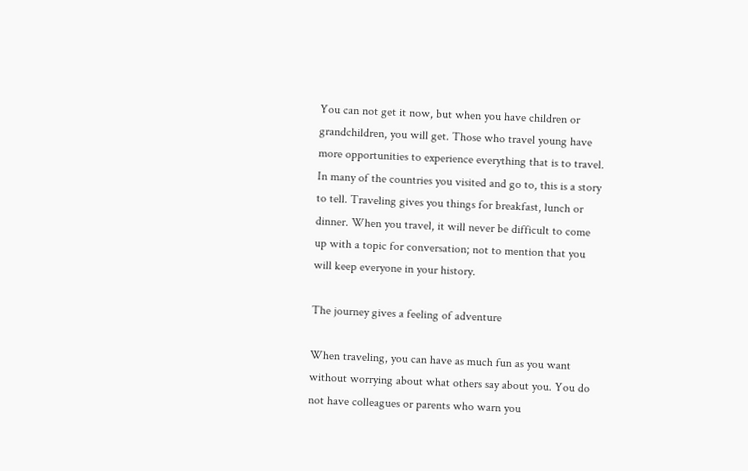You can not get it now, but when you have children or grandchildren, you will get. Those who travel young have more opportunities to experience everything that is to travel. In many of the countries you visited and go to, this is a story to tell. Traveling gives you things for breakfast, lunch or dinner. When you travel, it will never be difficult to come up with a topic for conversation; not to mention that you will keep everyone in your history.

The journey gives a feeling of adventure

When traveling, you can have as much fun as you want without worrying about what others say about you. You do not have colleagues or parents who warn you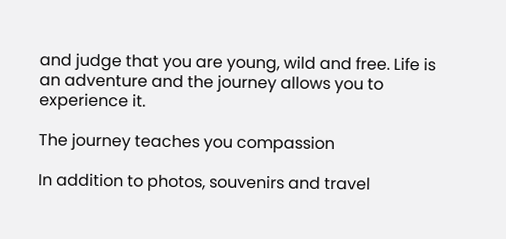and judge that you are young, wild and free. Life is an adventure and the journey allows you to experience it.

The journey teaches you compassion

In addition to photos, souvenirs and travel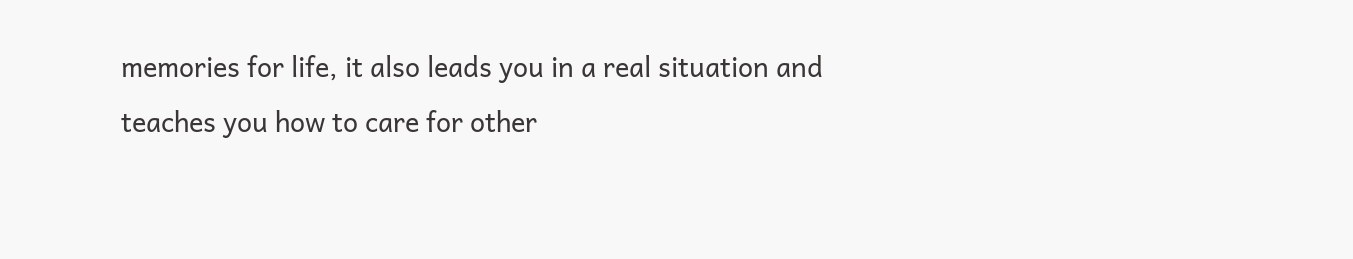memories for life, it also leads you in a real situation and teaches you how to care for other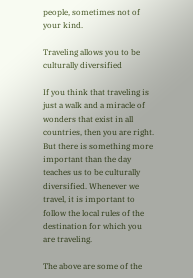people, sometimes not of your kind.

Traveling allows you to be culturally diversified

If you think that traveling is just a walk and a miracle of wonders that exist in all countries, then you are right. But there is something more important than the day teaches us to be culturally diversified. Whenever we travel, it is important to follow the local rules of the destination for which you are traveling.

The above are some of the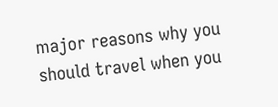major reasons why you should travel when you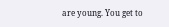are young. You get to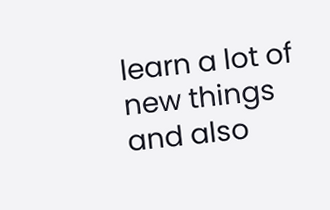learn a lot of new things and also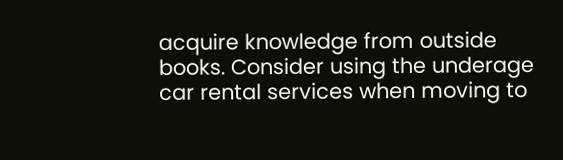acquire knowledge from outside books. Consider using the underage car rental services when moving to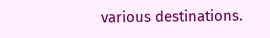various destinations.